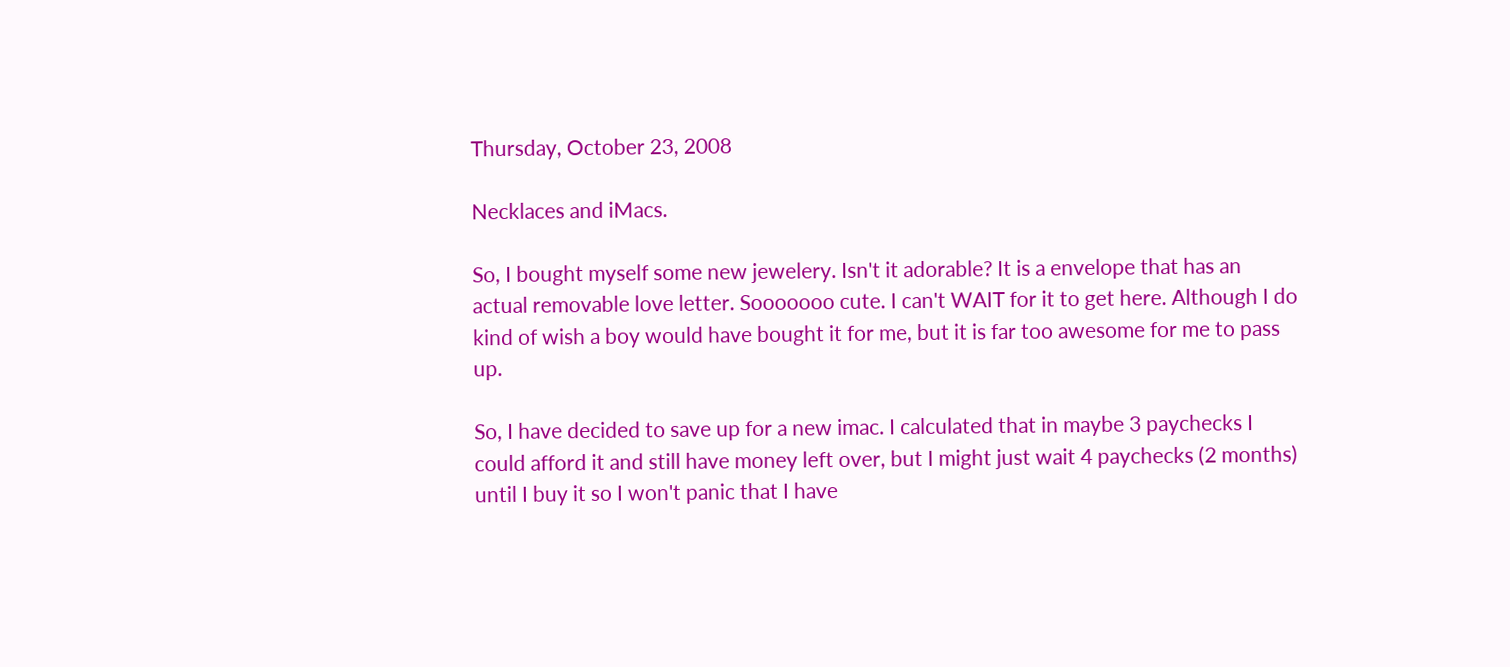Thursday, October 23, 2008

Necklaces and iMacs.

So, I bought myself some new jewelery. Isn't it adorable? It is a envelope that has an actual removable love letter. Sooooooo cute. I can't WAIT for it to get here. Although I do kind of wish a boy would have bought it for me, but it is far too awesome for me to pass up.

So, I have decided to save up for a new imac. I calculated that in maybe 3 paychecks I could afford it and still have money left over, but I might just wait 4 paychecks (2 months) until I buy it so I won't panic that I have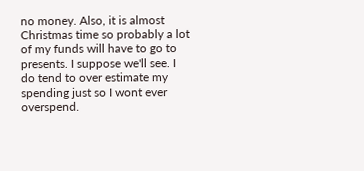no money. Also, it is almost Christmas time so probably a lot of my funds will have to go to presents. I suppose we'll see. I do tend to over estimate my spending just so I wont ever overspend.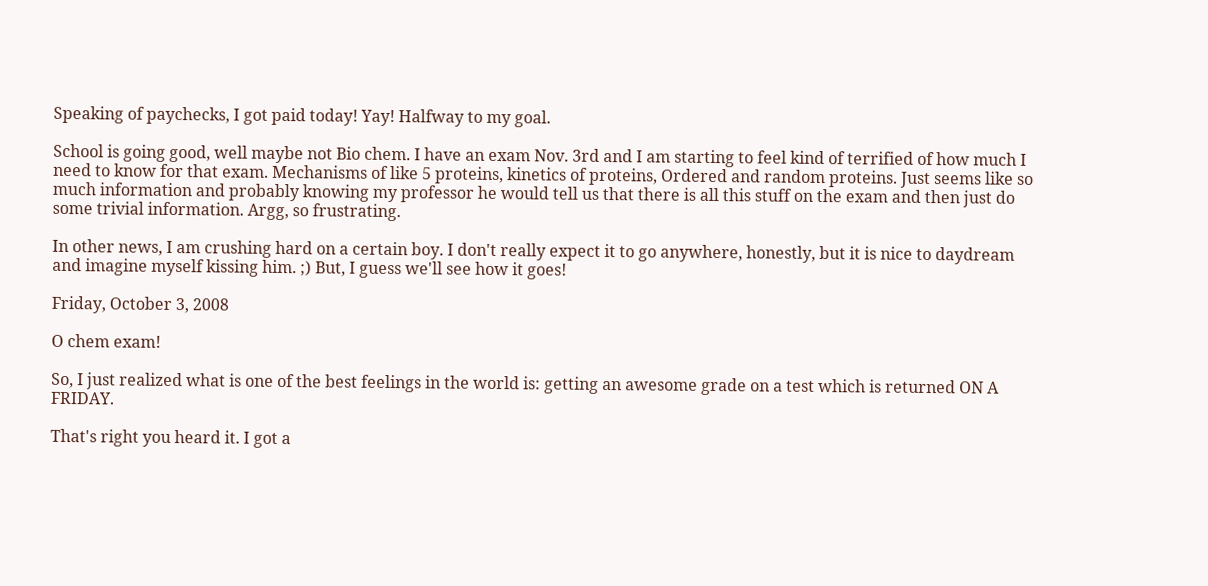Speaking of paychecks, I got paid today! Yay! Halfway to my goal.

School is going good, well maybe not Bio chem. I have an exam Nov. 3rd and I am starting to feel kind of terrified of how much I need to know for that exam. Mechanisms of like 5 proteins, kinetics of proteins, Ordered and random proteins. Just seems like so much information and probably knowing my professor he would tell us that there is all this stuff on the exam and then just do some trivial information. Argg, so frustrating.

In other news, I am crushing hard on a certain boy. I don't really expect it to go anywhere, honestly, but it is nice to daydream and imagine myself kissing him. ;) But, I guess we'll see how it goes!

Friday, October 3, 2008

O chem exam!

So, I just realized what is one of the best feelings in the world is: getting an awesome grade on a test which is returned ON A FRIDAY.

That's right you heard it. I got a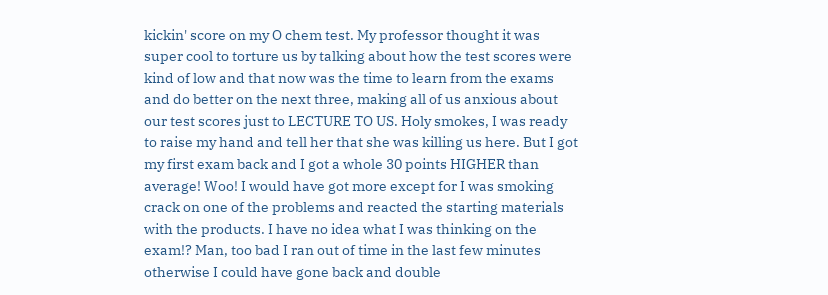kickin' score on my O chem test. My professor thought it was super cool to torture us by talking about how the test scores were kind of low and that now was the time to learn from the exams and do better on the next three, making all of us anxious about our test scores just to LECTURE TO US. Holy smokes, I was ready to raise my hand and tell her that she was killing us here. But I got my first exam back and I got a whole 30 points HIGHER than average! Woo! I would have got more except for I was smoking crack on one of the problems and reacted the starting materials with the products. I have no idea what I was thinking on the exam!? Man, too bad I ran out of time in the last few minutes otherwise I could have gone back and double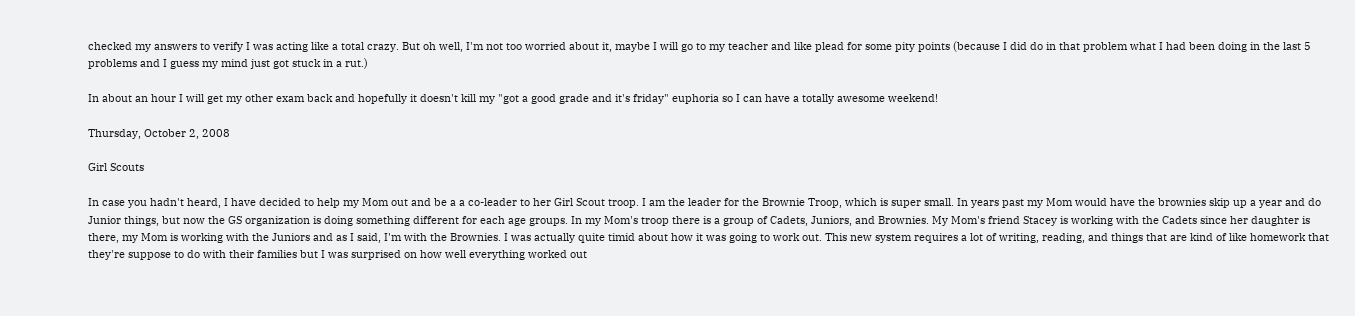checked my answers to verify I was acting like a total crazy. But oh well, I'm not too worried about it, maybe I will go to my teacher and like plead for some pity points (because I did do in that problem what I had been doing in the last 5 problems and I guess my mind just got stuck in a rut.)

In about an hour I will get my other exam back and hopefully it doesn't kill my "got a good grade and it's friday" euphoria so I can have a totally awesome weekend!

Thursday, October 2, 2008

Girl Scouts

In case you hadn't heard, I have decided to help my Mom out and be a a co-leader to her Girl Scout troop. I am the leader for the Brownie Troop, which is super small. In years past my Mom would have the brownies skip up a year and do Junior things, but now the GS organization is doing something different for each age groups. In my Mom's troop there is a group of Cadets, Juniors, and Brownies. My Mom's friend Stacey is working with the Cadets since her daughter is there, my Mom is working with the Juniors and as I said, I'm with the Brownies. I was actually quite timid about how it was going to work out. This new system requires a lot of writing, reading, and things that are kind of like homework that they're suppose to do with their families but I was surprised on how well everything worked out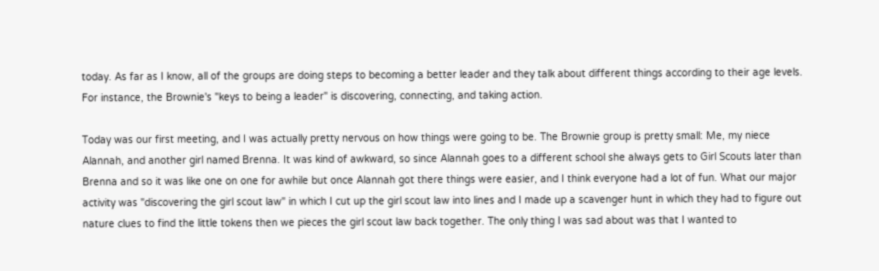today. As far as I know, all of the groups are doing steps to becoming a better leader and they talk about different things according to their age levels. For instance, the Brownie's "keys to being a leader" is discovering, connecting, and taking action.

Today was our first meeting, and I was actually pretty nervous on how things were going to be. The Brownie group is pretty small: Me, my niece Alannah, and another girl named Brenna. It was kind of awkward, so since Alannah goes to a different school she always gets to Girl Scouts later than Brenna and so it was like one on one for awhile but once Alannah got there things were easier, and I think everyone had a lot of fun. What our major activity was "discovering the girl scout law" in which I cut up the girl scout law into lines and I made up a scavenger hunt in which they had to figure out nature clues to find the little tokens then we pieces the girl scout law back together. The only thing I was sad about was that I wanted to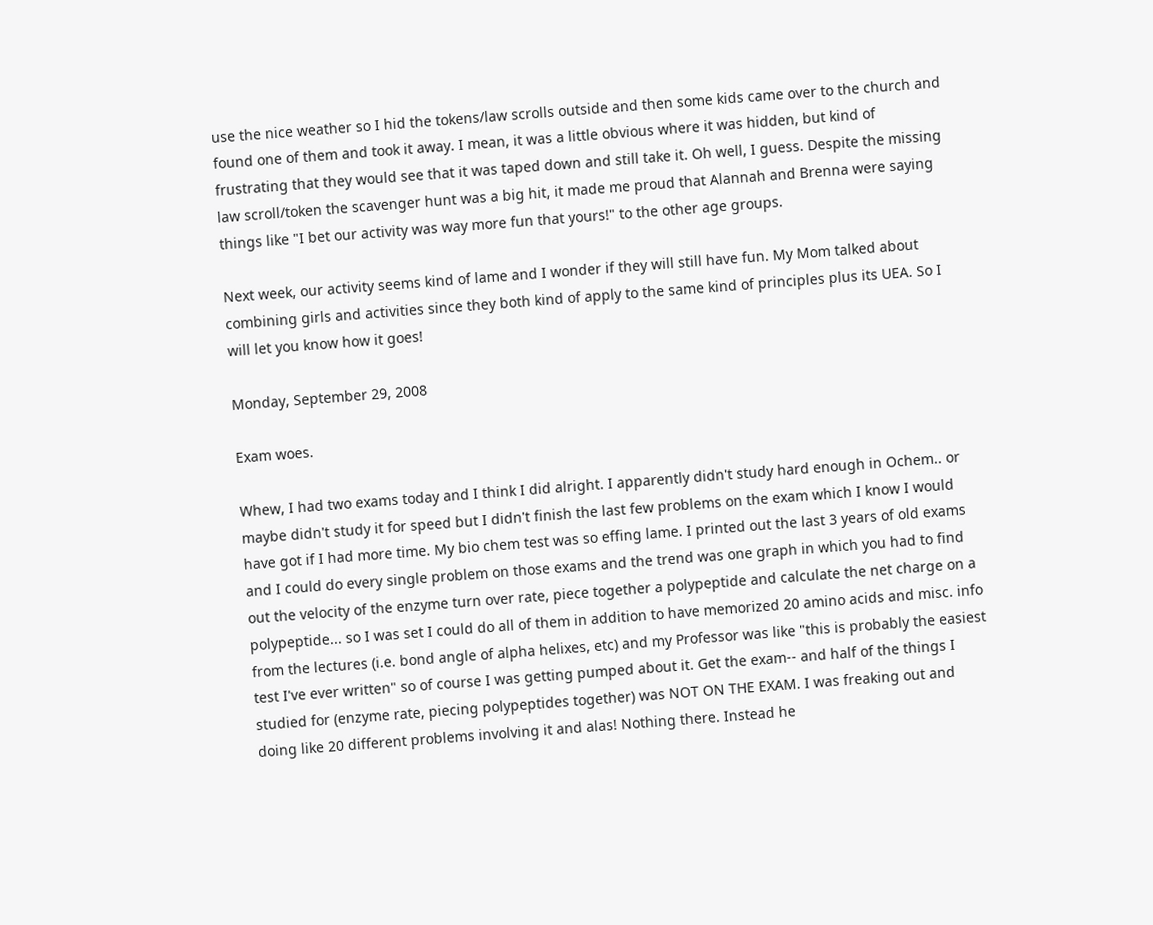use the nice weather so I hid the tokens/law scrolls outside and then some kids came over to the church and found one of them and took it away. I mean, it was a little obvious where it was hidden, but kind of frustrating that they would see that it was taped down and still take it. Oh well, I guess. Despite the missing law scroll/token the scavenger hunt was a big hit, it made me proud that Alannah and Brenna were saying things like "I bet our activity was way more fun that yours!" to the other age groups.

Next week, our activity seems kind of lame and I wonder if they will still have fun. My Mom talked about combining girls and activities since they both kind of apply to the same kind of principles plus its UEA. So I will let you know how it goes!

Monday, September 29, 2008

Exam woes.

Whew, I had two exams today and I think I did alright. I apparently didn't study hard enough in Ochem.. or maybe didn't study it for speed but I didn't finish the last few problems on the exam which I know I would have got if I had more time. My bio chem test was so effing lame. I printed out the last 3 years of old exams and I could do every single problem on those exams and the trend was one graph in which you had to find out the velocity of the enzyme turn over rate, piece together a polypeptide and calculate the net charge on a polypeptide... so I was set I could do all of them in addition to have memorized 20 amino acids and misc. info from the lectures (i.e. bond angle of alpha helixes, etc) and my Professor was like "this is probably the easiest test I've ever written" so of course I was getting pumped about it. Get the exam-- and half of the things I studied for (enzyme rate, piecing polypeptides together) was NOT ON THE EXAM. I was freaking out and doing like 20 different problems involving it and alas! Nothing there. Instead he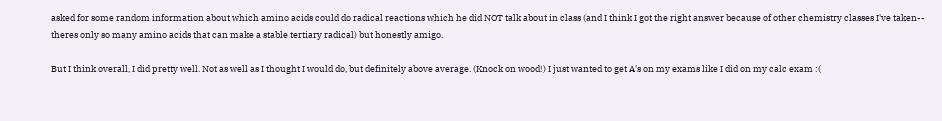asked for some random information about which amino acids could do radical reactions which he did NOT talk about in class (and I think I got the right answer because of other chemistry classes I've taken-- theres only so many amino acids that can make a stable tertiary radical) but honestly amigo.

But I think overall, I did pretty well. Not as well as I thought I would do, but definitely above average. (Knock on wood!) I just wanted to get A's on my exams like I did on my calc exam :(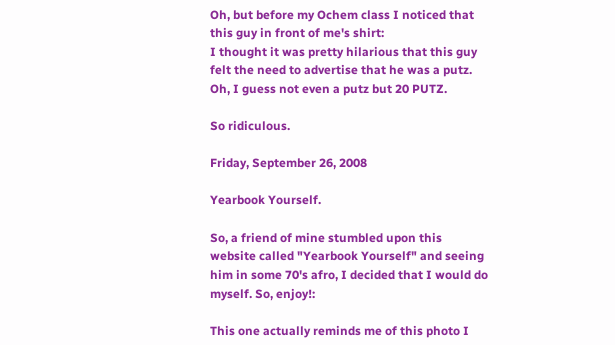Oh, but before my Ochem class I noticed that this guy in front of me's shirt:
I thought it was pretty hilarious that this guy felt the need to advertise that he was a putz. Oh, I guess not even a putz but 20 PUTZ.

So ridiculous.

Friday, September 26, 2008

Yearbook Yourself.

So, a friend of mine stumbled upon this website called "Yearbook Yourself" and seeing him in some 70's afro, I decided that I would do myself. So, enjoy!:

This one actually reminds me of this photo I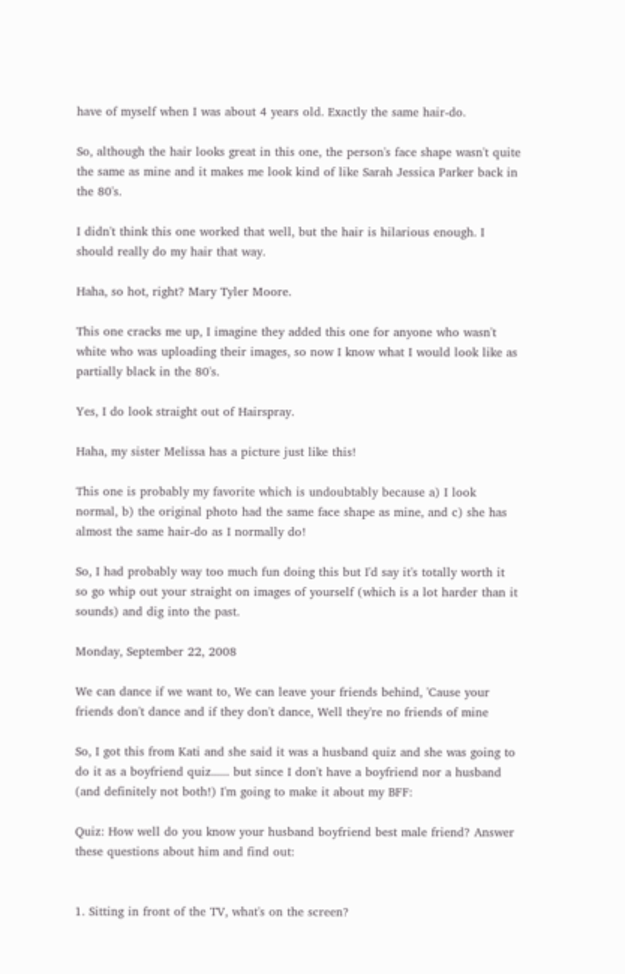have of myself when I was about 4 years old. Exactly the same hair-do.

So, although the hair looks great in this one, the person's face shape wasn't quite the same as mine and it makes me look kind of like Sarah Jessica Parker back in the 80's.

I didn't think this one worked that well, but the hair is hilarious enough. I should really do my hair that way.

Haha, so hot, right? Mary Tyler Moore.

This one cracks me up, I imagine they added this one for anyone who wasn't white who was uploading their images, so now I know what I would look like as partially black in the 80's.

Yes, I do look straight out of Hairspray.

Haha, my sister Melissa has a picture just like this!

This one is probably my favorite which is undoubtably because a) I look normal, b) the original photo had the same face shape as mine, and c) she has almost the same hair-do as I normally do!

So, I had probably way too much fun doing this but I'd say it's totally worth it so go whip out your straight on images of yourself (which is a lot harder than it sounds) and dig into the past.

Monday, September 22, 2008

We can dance if we want to, We can leave your friends behind, 'Cause your friends don't dance and if they don't dance, Well they're no friends of mine

So, I got this from Kati and she said it was a husband quiz and she was going to do it as a boyfriend quiz...... but since I don't have a boyfriend nor a husband (and definitely not both!) I'm going to make it about my BFF:

Quiz: How well do you know your husband boyfriend best male friend? Answer these questions about him and find out:


1. Sitting in front of the TV, what's on the screen?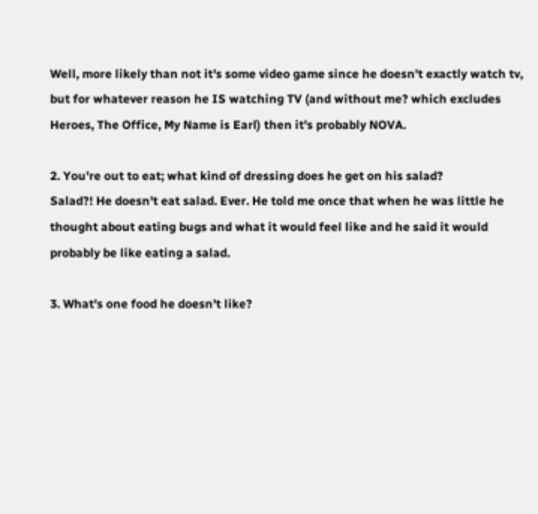Well, more likely than not it's some video game since he doesn't exactly watch tv, but for whatever reason he IS watching TV (and without me? which excludes Heroes, The Office, My Name is Earl) then it's probably NOVA.

2. You're out to eat; what kind of dressing does he get on his salad?
Salad?! He doesn't eat salad. Ever. He told me once that when he was little he thought about eating bugs and what it would feel like and he said it would probably be like eating a salad.

3. What's one food he doesn't like?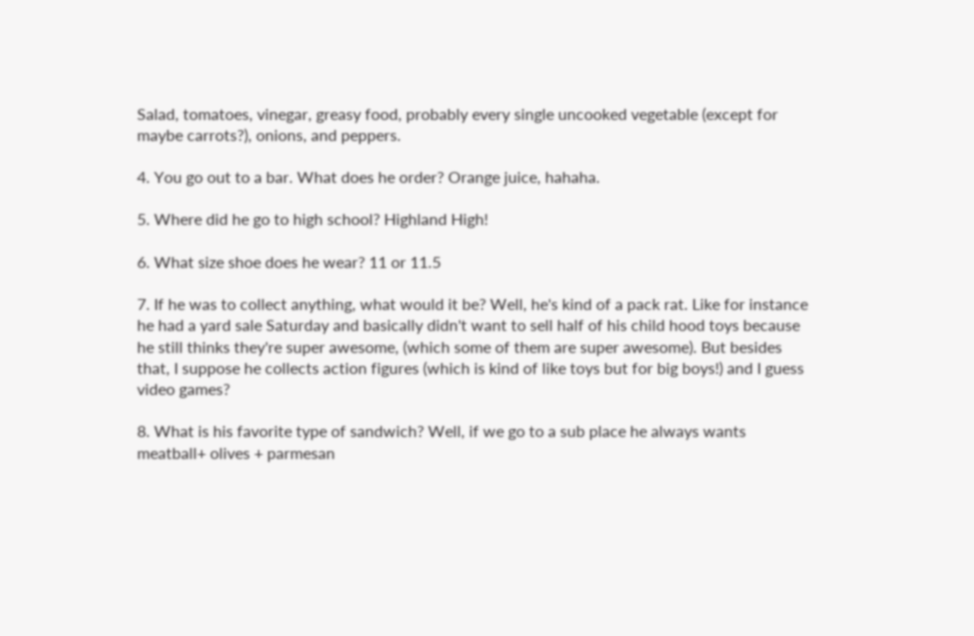Salad, tomatoes, vinegar, greasy food, probably every single uncooked vegetable (except for maybe carrots?), onions, and peppers.

4. You go out to a bar. What does he order? Orange juice, hahaha.

5. Where did he go to high school? Highland High!

6. What size shoe does he wear? 11 or 11.5

7. If he was to collect anything, what would it be? Well, he's kind of a pack rat. Like for instance he had a yard sale Saturday and basically didn't want to sell half of his child hood toys because he still thinks they're super awesome, (which some of them are super awesome). But besides that, I suppose he collects action figures (which is kind of like toys but for big boys!) and I guess video games?

8. What is his favorite type of sandwich? Well, if we go to a sub place he always wants meatball+ olives + parmesan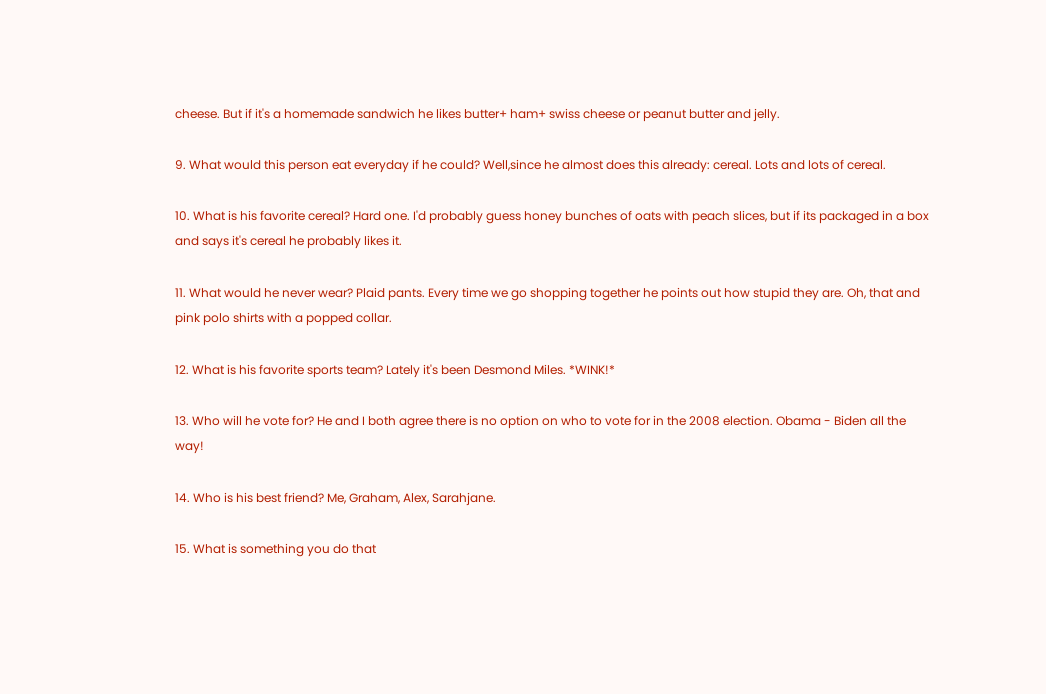cheese. But if it's a homemade sandwich he likes butter+ ham+ swiss cheese or peanut butter and jelly.

9. What would this person eat everyday if he could? Well,since he almost does this already: cereal. Lots and lots of cereal.

10. What is his favorite cereal? Hard one. I'd probably guess honey bunches of oats with peach slices, but if its packaged in a box and says it's cereal he probably likes it.

11. What would he never wear? Plaid pants. Every time we go shopping together he points out how stupid they are. Oh, that and pink polo shirts with a popped collar.

12. What is his favorite sports team? Lately it's been Desmond Miles. *WINK!*

13. Who will he vote for? He and I both agree there is no option on who to vote for in the 2008 election. Obama - Biden all the way!

14. Who is his best friend? Me, Graham, Alex, Sarahjane.

15. What is something you do that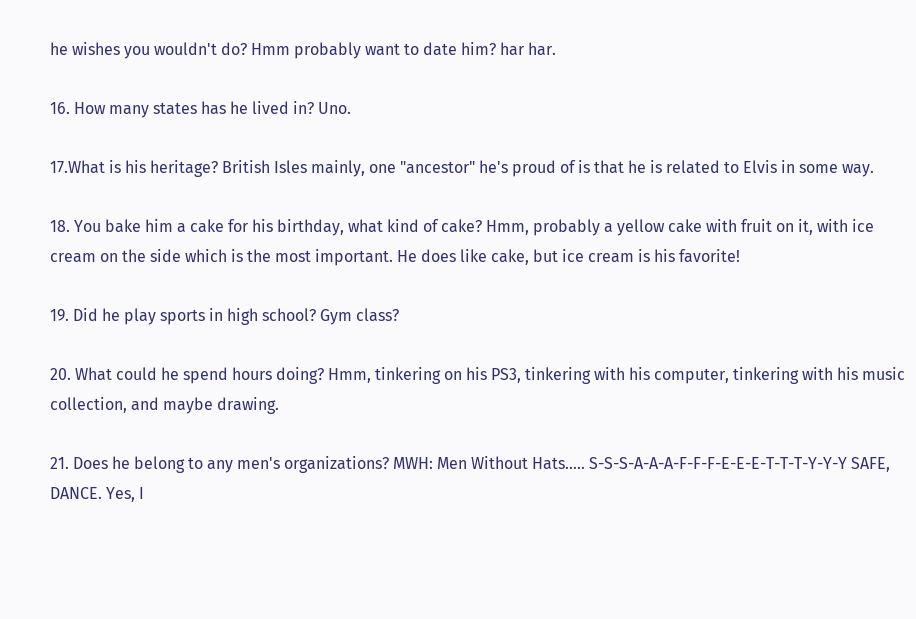he wishes you wouldn't do? Hmm probably want to date him? har har.

16. How many states has he lived in? Uno.

17.What is his heritage? British Isles mainly, one "ancestor" he's proud of is that he is related to Elvis in some way.

18. You bake him a cake for his birthday, what kind of cake? Hmm, probably a yellow cake with fruit on it, with ice cream on the side which is the most important. He does like cake, but ice cream is his favorite!

19. Did he play sports in high school? Gym class?

20. What could he spend hours doing? Hmm, tinkering on his PS3, tinkering with his computer, tinkering with his music collection, and maybe drawing.

21. Does he belong to any men's organizations? MWH: Men Without Hats..... S-S-S-A-A-A-F-F-F-E-E-E-T-T-T-Y-Y-Y SAFE, DANCE. Yes, I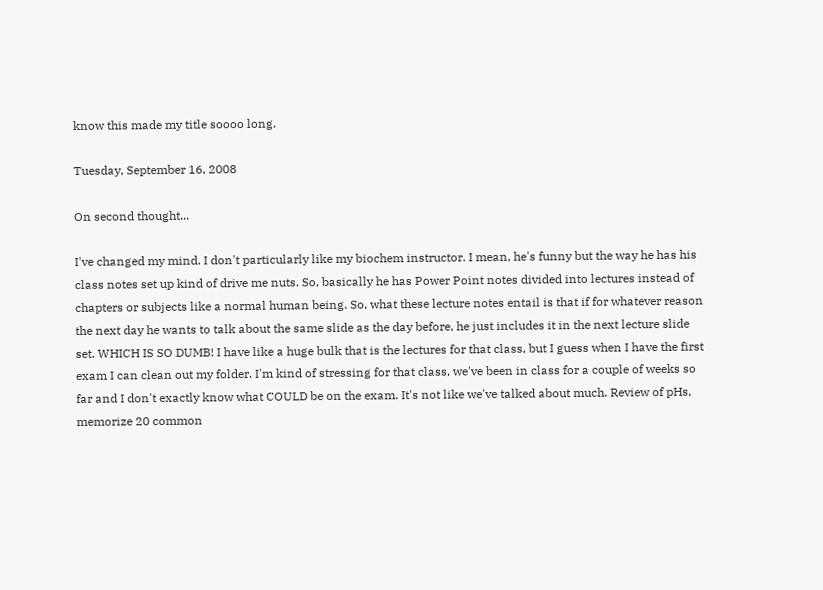know this made my title soooo long.

Tuesday, September 16, 2008

On second thought...

I've changed my mind. I don't particularly like my biochem instructor. I mean, he's funny but the way he has his class notes set up kind of drive me nuts. So, basically he has Power Point notes divided into lectures instead of chapters or subjects like a normal human being. So, what these lecture notes entail is that if for whatever reason the next day he wants to talk about the same slide as the day before, he just includes it in the next lecture slide set. WHICH IS SO DUMB! I have like a huge bulk that is the lectures for that class, but I guess when I have the first exam I can clean out my folder. I'm kind of stressing for that class, we've been in class for a couple of weeks so far and I don't exactly know what COULD be on the exam. It's not like we've talked about much. Review of pHs, memorize 20 common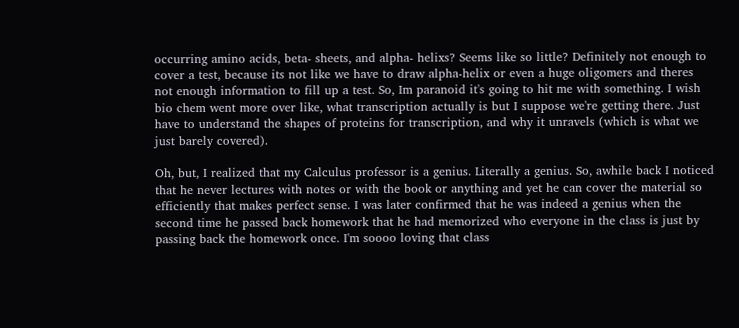occurring amino acids, beta- sheets, and alpha- helixs? Seems like so little? Definitely not enough to cover a test, because its not like we have to draw alpha-helix or even a huge oligomers and theres not enough information to fill up a test. So, Im paranoid it's going to hit me with something. I wish bio chem went more over like, what transcription actually is but I suppose we're getting there. Just have to understand the shapes of proteins for transcription, and why it unravels (which is what we just barely covered).

Oh, but, I realized that my Calculus professor is a genius. Literally a genius. So, awhile back I noticed that he never lectures with notes or with the book or anything and yet he can cover the material so efficiently that makes perfect sense. I was later confirmed that he was indeed a genius when the second time he passed back homework that he had memorized who everyone in the class is just by passing back the homework once. I'm soooo loving that class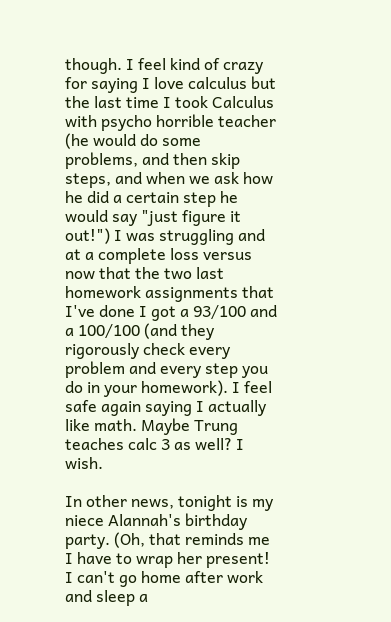though. I feel kind of crazy for saying I love calculus but the last time I took Calculus with psycho horrible teacher (he would do some problems, and then skip steps, and when we ask how he did a certain step he would say "just figure it out!") I was struggling and at a complete loss versus now that the two last homework assignments that I've done I got a 93/100 and a 100/100 (and they rigorously check every problem and every step you do in your homework). I feel safe again saying I actually like math. Maybe Trung teaches calc 3 as well? I wish.

In other news, tonight is my niece Alannah's birthday party. (Oh, that reminds me I have to wrap her present! I can't go home after work and sleep a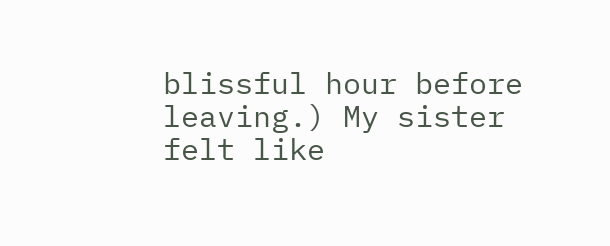blissful hour before leaving.) My sister felt like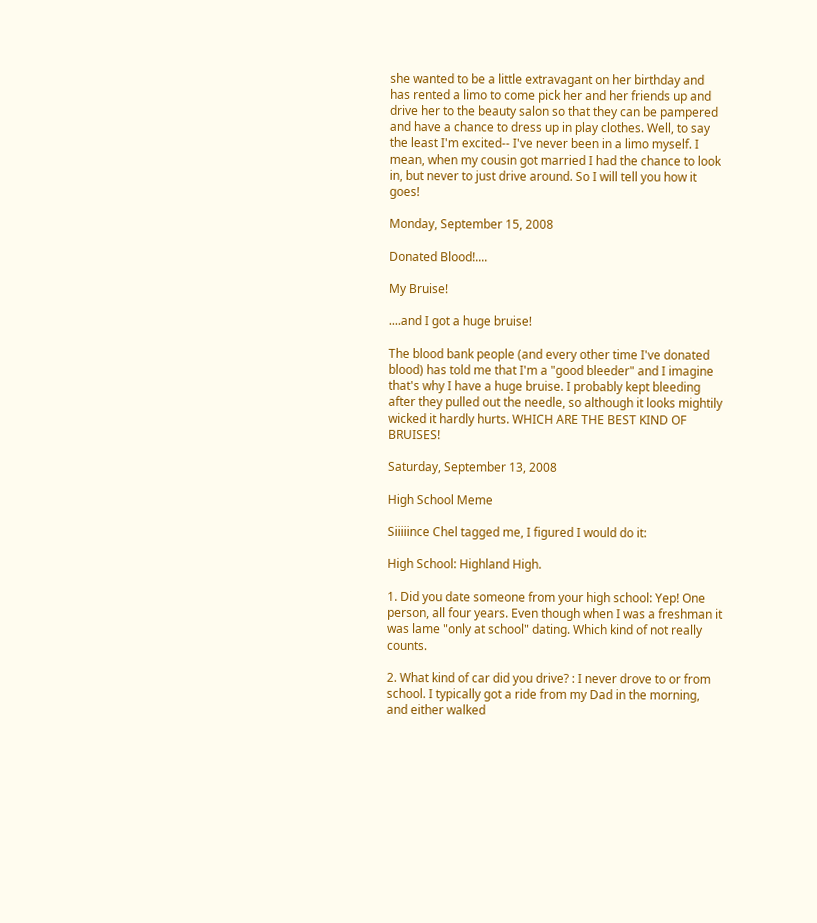she wanted to be a little extravagant on her birthday and has rented a limo to come pick her and her friends up and drive her to the beauty salon so that they can be pampered and have a chance to dress up in play clothes. Well, to say the least I'm excited-- I've never been in a limo myself. I mean, when my cousin got married I had the chance to look in, but never to just drive around. So I will tell you how it goes!

Monday, September 15, 2008

Donated Blood!....

My Bruise!

....and I got a huge bruise!

The blood bank people (and every other time I've donated blood) has told me that I'm a "good bleeder" and I imagine that's why I have a huge bruise. I probably kept bleeding after they pulled out the needle, so although it looks mightily wicked it hardly hurts. WHICH ARE THE BEST KIND OF BRUISES!

Saturday, September 13, 2008

High School Meme

Siiiiince Chel tagged me, I figured I would do it:

High School: Highland High.

1. Did you date someone from your high school: Yep! One person, all four years. Even though when I was a freshman it was lame "only at school" dating. Which kind of not really counts.

2. What kind of car did you drive? : I never drove to or from school. I typically got a ride from my Dad in the morning, and either walked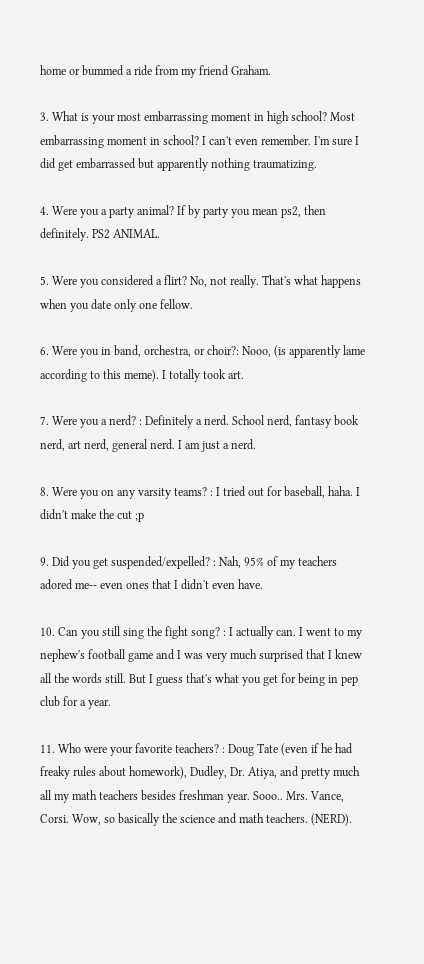home or bummed a ride from my friend Graham.

3. What is your most embarrassing moment in high school? Most embarrassing moment in school? I can't even remember. I'm sure I did get embarrassed but apparently nothing traumatizing.

4. Were you a party animal? If by party you mean ps2, then definitely. PS2 ANIMAL.

5. Were you considered a flirt? No, not really. That's what happens when you date only one fellow.

6. Were you in band, orchestra, or choir?: Nooo, (is apparently lame according to this meme). I totally took art.

7. Were you a nerd? : Definitely a nerd. School nerd, fantasy book nerd, art nerd, general nerd. I am just a nerd.

8. Were you on any varsity teams? : I tried out for baseball, haha. I didn't make the cut ;p

9. Did you get suspended/expelled? : Nah, 95% of my teachers adored me-- even ones that I didn't even have.

10. Can you still sing the fight song? : I actually can. I went to my nephew's football game and I was very much surprised that I knew all the words still. But I guess that's what you get for being in pep club for a year.

11. Who were your favorite teachers? : Doug Tate (even if he had freaky rules about homework), Dudley, Dr. Atiya, and pretty much all my math teachers besides freshman year. Sooo.. Mrs. Vance, Corsi. Wow, so basically the science and math teachers. (NERD).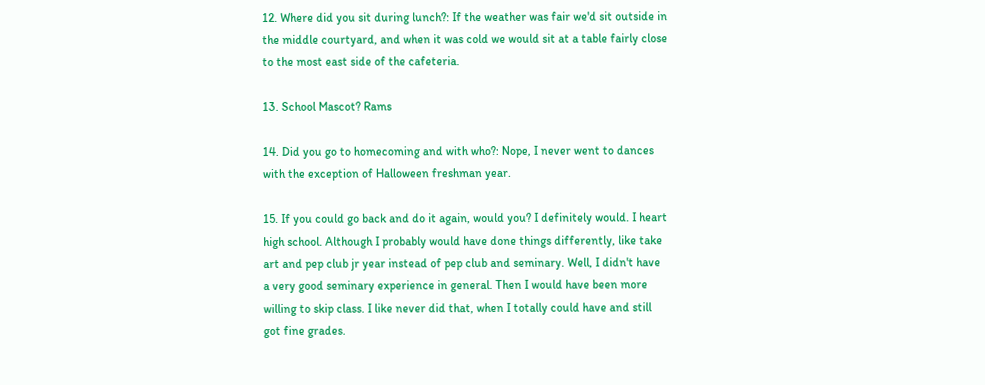12. Where did you sit during lunch?: If the weather was fair we'd sit outside in the middle courtyard, and when it was cold we would sit at a table fairly close to the most east side of the cafeteria.

13. School Mascot? Rams

14. Did you go to homecoming and with who?: Nope, I never went to dances with the exception of Halloween freshman year.

15. If you could go back and do it again, would you? I definitely would. I heart high school. Although I probably would have done things differently, like take art and pep club jr year instead of pep club and seminary. Well, I didn't have a very good seminary experience in general. Then I would have been more willing to skip class. I like never did that, when I totally could have and still got fine grades.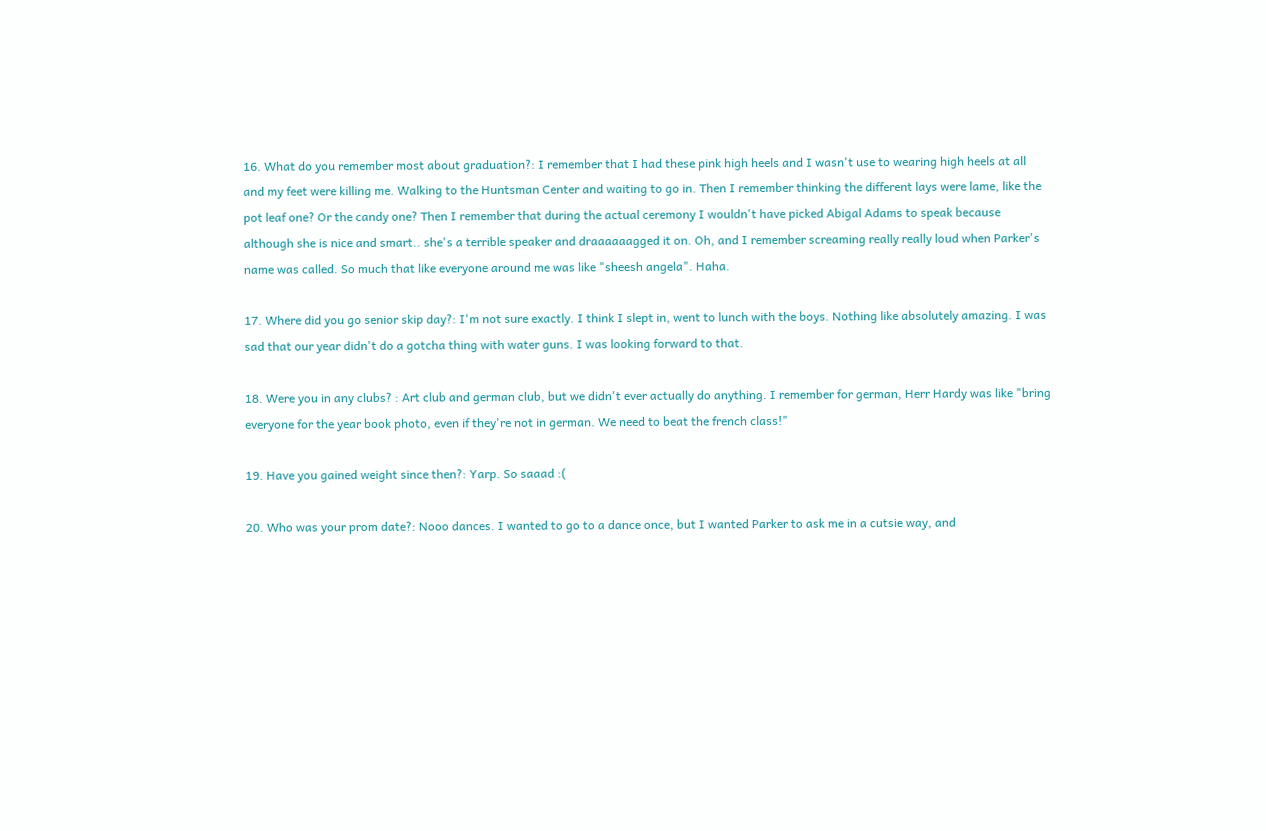16. What do you remember most about graduation?: I remember that I had these pink high heels and I wasn't use to wearing high heels at all and my feet were killing me. Walking to the Huntsman Center and waiting to go in. Then I remember thinking the different lays were lame, like the pot leaf one? Or the candy one? Then I remember that during the actual ceremony I wouldn't have picked Abigal Adams to speak because although she is nice and smart.. she's a terrible speaker and draaaaaagged it on. Oh, and I remember screaming really really loud when Parker's name was called. So much that like everyone around me was like "sheesh angela". Haha.

17. Where did you go senior skip day?: I'm not sure exactly. I think I slept in, went to lunch with the boys. Nothing like absolutely amazing. I was sad that our year didn't do a gotcha thing with water guns. I was looking forward to that.

18. Were you in any clubs? : Art club and german club, but we didn't ever actually do anything. I remember for german, Herr Hardy was like "bring everyone for the year book photo, even if they're not in german. We need to beat the french class!"

19. Have you gained weight since then?: Yarp. So saaad :(

20. Who was your prom date?: Nooo dances. I wanted to go to a dance once, but I wanted Parker to ask me in a cutsie way, and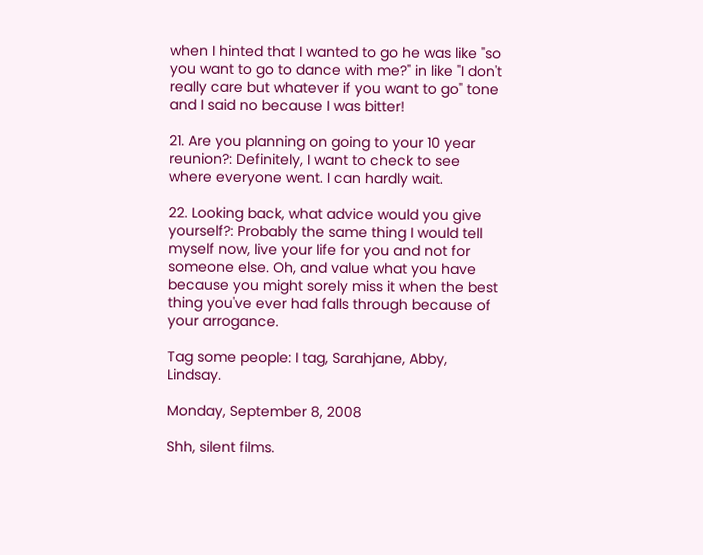when I hinted that I wanted to go he was like "so you want to go to dance with me?" in like "I don't really care but whatever if you want to go" tone and I said no because I was bitter!

21. Are you planning on going to your 10 year reunion?: Definitely, I want to check to see where everyone went. I can hardly wait.

22. Looking back, what advice would you give yourself?: Probably the same thing I would tell myself now, live your life for you and not for someone else. Oh, and value what you have because you might sorely miss it when the best thing you've ever had falls through because of your arrogance.

Tag some people: I tag, Sarahjane, Abby, Lindsay.

Monday, September 8, 2008

Shh, silent films.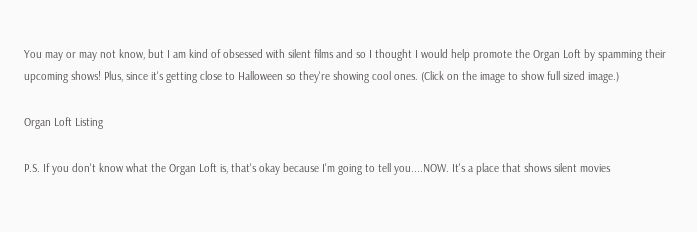You may or may not know, but I am kind of obsessed with silent films and so I thought I would help promote the Organ Loft by spamming their upcoming shows! Plus, since it's getting close to Halloween so they're showing cool ones. (Click on the image to show full sized image.)

Organ Loft Listing

P.S. If you don't know what the Organ Loft is, that's okay because I'm going to tell you....NOW. It's a place that shows silent movies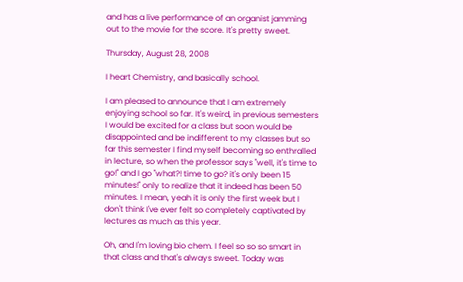and has a live performance of an organist jamming out to the movie for the score. It's pretty sweet.

Thursday, August 28, 2008

I heart Chemistry, and basically school.

I am pleased to announce that I am extremely enjoying school so far. It's weird, in previous semesters I would be excited for a class but soon would be disappointed and be indifferent to my classes but so far this semester I find myself becoming so enthralled in lecture, so when the professor says "well, it's time to go!" and I go "what?! time to go? it's only been 15 minutes!" only to realize that it indeed has been 50 minutes. I mean, yeah it is only the first week but I don't think I've ever felt so completely captivated by lectures as much as this year.

Oh, and I'm loving bio chem. I feel so so so smart in that class and that's always sweet. Today was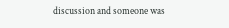discussion and someone was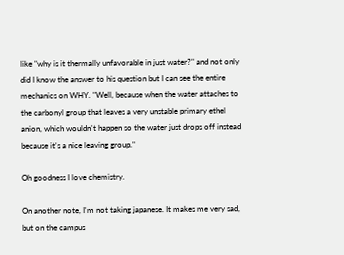like "why is it thermally unfavorable in just water?" and not only did I know the answer to his question but I can see the entire mechanics on WHY. "Well, because when the water attaches to the carbonyl group that leaves a very unstable primary ethel anion, which wouldn't happen so the water just drops off instead because it's a nice leaving group."

Oh goodness I love chemistry.

On another note, I'm not taking japanese. It makes me very sad, but on the campus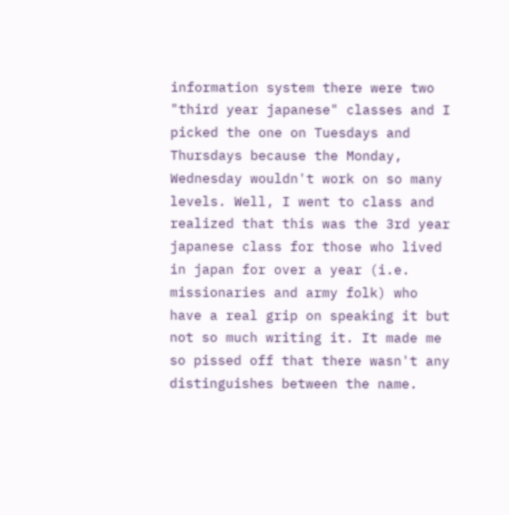information system there were two "third year japanese" classes and I picked the one on Tuesdays and Thursdays because the Monday, Wednesday wouldn't work on so many levels. Well, I went to class and realized that this was the 3rd year japanese class for those who lived in japan for over a year (i.e. missionaries and army folk) who have a real grip on speaking it but not so much writing it. It made me so pissed off that there wasn't any distinguishes between the name.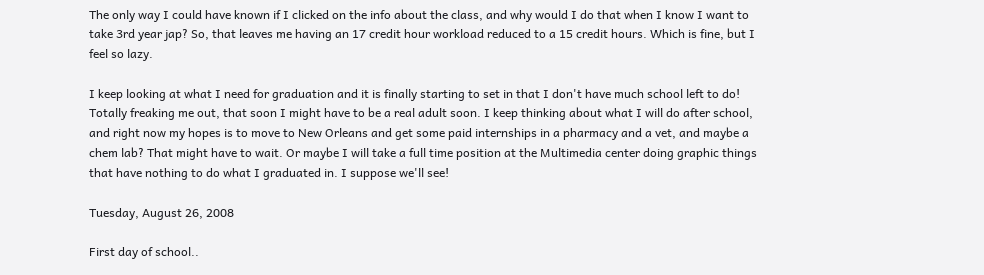The only way I could have known if I clicked on the info about the class, and why would I do that when I know I want to take 3rd year jap? So, that leaves me having an 17 credit hour workload reduced to a 15 credit hours. Which is fine, but I feel so lazy.

I keep looking at what I need for graduation and it is finally starting to set in that I don't have much school left to do! Totally freaking me out, that soon I might have to be a real adult soon. I keep thinking about what I will do after school, and right now my hopes is to move to New Orleans and get some paid internships in a pharmacy and a vet, and maybe a chem lab? That might have to wait. Or maybe I will take a full time position at the Multimedia center doing graphic things that have nothing to do what I graduated in. I suppose we'll see!

Tuesday, August 26, 2008

First day of school..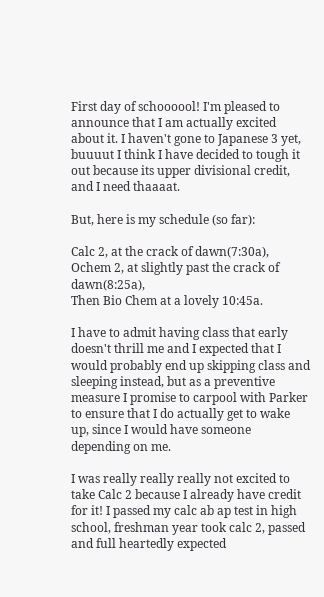First day of schoooool! I'm pleased to announce that I am actually excited about it. I haven't gone to Japanese 3 yet, buuuut I think I have decided to tough it out because its upper divisional credit, and I need thaaaat.

But, here is my schedule (so far):

Calc 2, at the crack of dawn(7:30a),
Ochem 2, at slightly past the crack of dawn(8:25a),
Then Bio Chem at a lovely 10:45a.

I have to admit having class that early doesn't thrill me and I expected that I would probably end up skipping class and sleeping instead, but as a preventive measure I promise to carpool with Parker to ensure that I do actually get to wake up, since I would have someone depending on me.

I was really really really not excited to take Calc 2 because I already have credit for it! I passed my calc ab ap test in high school, freshman year took calc 2, passed and full heartedly expected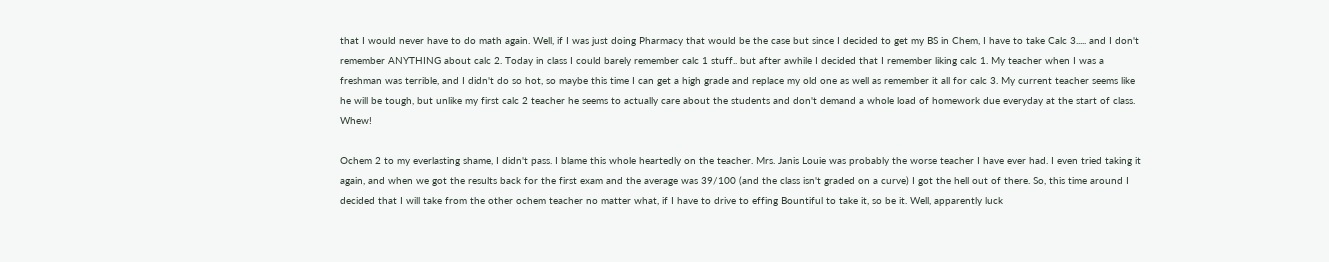that I would never have to do math again. Well, if I was just doing Pharmacy that would be the case but since I decided to get my BS in Chem, I have to take Calc 3..... and I don't remember ANYTHING about calc 2. Today in class I could barely remember calc 1 stuff.. but after awhile I decided that I remember liking calc 1. My teacher when I was a freshman was terrible, and I didn't do so hot, so maybe this time I can get a high grade and replace my old one as well as remember it all for calc 3. My current teacher seems like he will be tough, but unlike my first calc 2 teacher he seems to actually care about the students and don't demand a whole load of homework due everyday at the start of class. Whew!

Ochem 2 to my everlasting shame, I didn't pass. I blame this whole heartedly on the teacher. Mrs. Janis Louie was probably the worse teacher I have ever had. I even tried taking it again, and when we got the results back for the first exam and the average was 39/100 (and the class isn't graded on a curve) I got the hell out of there. So, this time around I decided that I will take from the other ochem teacher no matter what, if I have to drive to effing Bountiful to take it, so be it. Well, apparently luck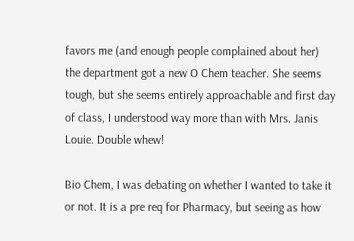favors me (and enough people complained about her) the department got a new O Chem teacher. She seems tough, but she seems entirely approachable and first day of class, I understood way more than with Mrs. Janis Louie. Double whew!

Bio Chem, I was debating on whether I wanted to take it or not. It is a pre req for Pharmacy, but seeing as how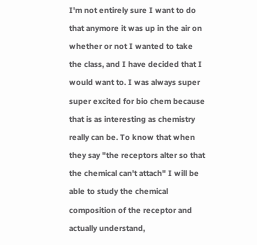I'm not entirely sure I want to do that anymore it was up in the air on whether or not I wanted to take the class, and I have decided that I would want to. I was always super super excited for bio chem because that is as interesting as chemistry really can be. To know that when they say "the receptors alter so that the chemical can't attach" I will be able to study the chemical composition of the receptor and actually understand,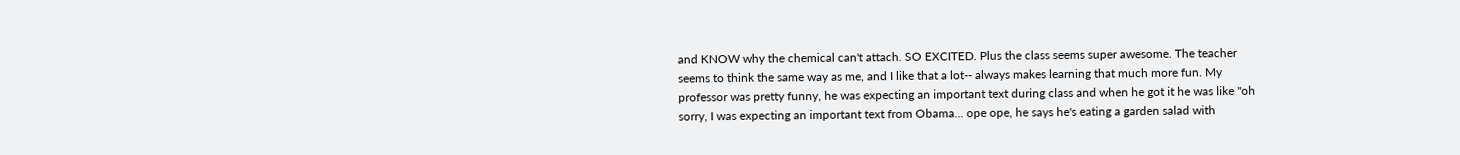and KNOW why the chemical can't attach. SO EXCITED. Plus the class seems super awesome. The teacher seems to think the same way as me, and I like that a lot-- always makes learning that much more fun. My professor was pretty funny, he was expecting an important text during class and when he got it he was like "oh sorry, I was expecting an important text from Obama... ope ope, he says he's eating a garden salad with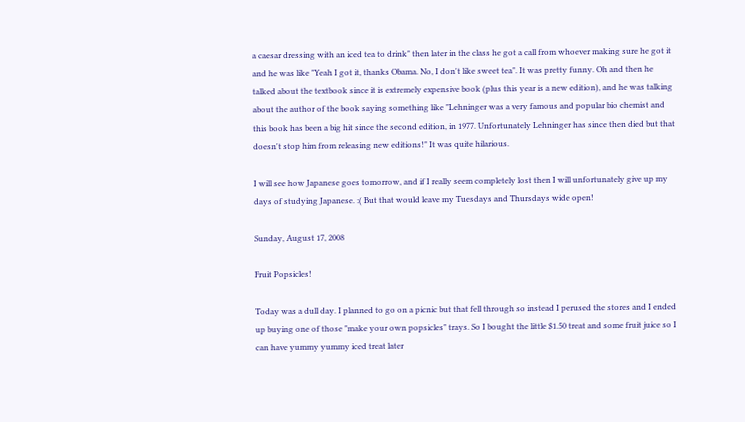a caesar dressing with an iced tea to drink" then later in the class he got a call from whoever making sure he got it and he was like "Yeah I got it, thanks Obama. No, I don't like sweet tea". It was pretty funny. Oh and then he talked about the textbook since it is extremely expensive book (plus this year is a new edition), and he was talking about the author of the book saying something like "Lehninger was a very famous and popular bio chemist and this book has been a big hit since the second edition, in 1977. Unfortunately Lehninger has since then died but that doesn't stop him from releasing new editions!" It was quite hilarious.

I will see how Japanese goes tomorrow, and if I really seem completely lost then I will unfortunately give up my days of studying Japanese. :( But that would leave my Tuesdays and Thursdays wide open!

Sunday, August 17, 2008

Fruit Popsicles!

Today was a dull day. I planned to go on a picnic but that fell through so instead I perused the stores and I ended up buying one of those "make your own popsicles" trays. So I bought the little $1.50 treat and some fruit juice so I can have yummy yummy iced treat later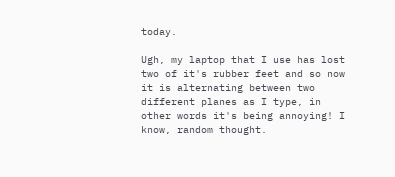today.

Ugh, my laptop that I use has lost two of it's rubber feet and so now it is alternating between two different planes as I type, in other words it's being annoying! I know, random thought.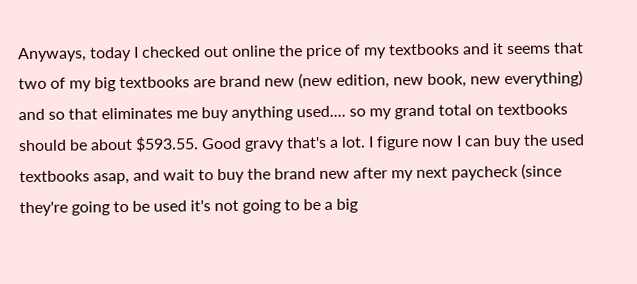Anyways, today I checked out online the price of my textbooks and it seems that two of my big textbooks are brand new (new edition, new book, new everything) and so that eliminates me buy anything used.... so my grand total on textbooks should be about $593.55. Good gravy that's a lot. I figure now I can buy the used textbooks asap, and wait to buy the brand new after my next paycheck (since they're going to be used it's not going to be a big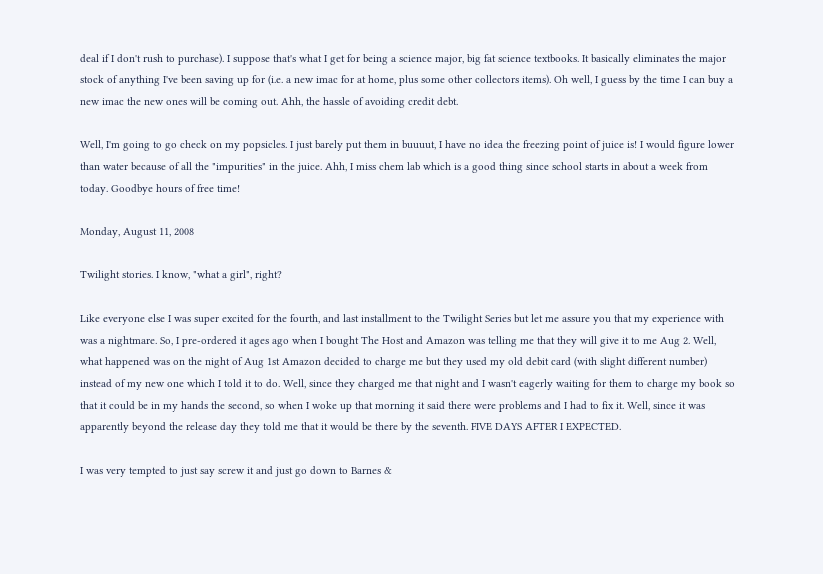deal if I don't rush to purchase). I suppose that's what I get for being a science major, big fat science textbooks. It basically eliminates the major stock of anything I've been saving up for (i.e. a new imac for at home, plus some other collectors items). Oh well, I guess by the time I can buy a new imac the new ones will be coming out. Ahh, the hassle of avoiding credit debt.

Well, I'm going to go check on my popsicles. I just barely put them in buuuut, I have no idea the freezing point of juice is! I would figure lower than water because of all the "impurities" in the juice. Ahh, I miss chem lab which is a good thing since school starts in about a week from today. Goodbye hours of free time!

Monday, August 11, 2008

Twilight stories. I know, "what a girl", right?

Like everyone else I was super excited for the fourth, and last installment to the Twilight Series but let me assure you that my experience with was a nightmare. So, I pre-ordered it ages ago when I bought The Host and Amazon was telling me that they will give it to me Aug 2. Well, what happened was on the night of Aug 1st Amazon decided to charge me but they used my old debit card (with slight different number) instead of my new one which I told it to do. Well, since they charged me that night and I wasn't eagerly waiting for them to charge my book so that it could be in my hands the second, so when I woke up that morning it said there were problems and I had to fix it. Well, since it was apparently beyond the release day they told me that it would be there by the seventh. FIVE DAYS AFTER I EXPECTED.

I was very tempted to just say screw it and just go down to Barnes &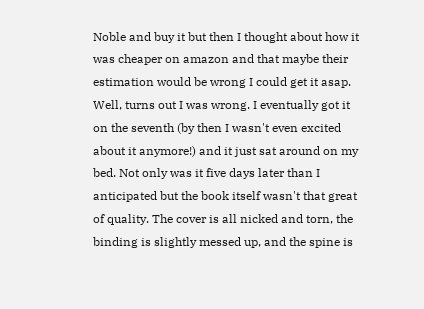Noble and buy it but then I thought about how it was cheaper on amazon and that maybe their estimation would be wrong I could get it asap. Well, turns out I was wrong. I eventually got it on the seventh (by then I wasn't even excited about it anymore!) and it just sat around on my bed. Not only was it five days later than I anticipated but the book itself wasn't that great of quality. The cover is all nicked and torn, the binding is slightly messed up, and the spine is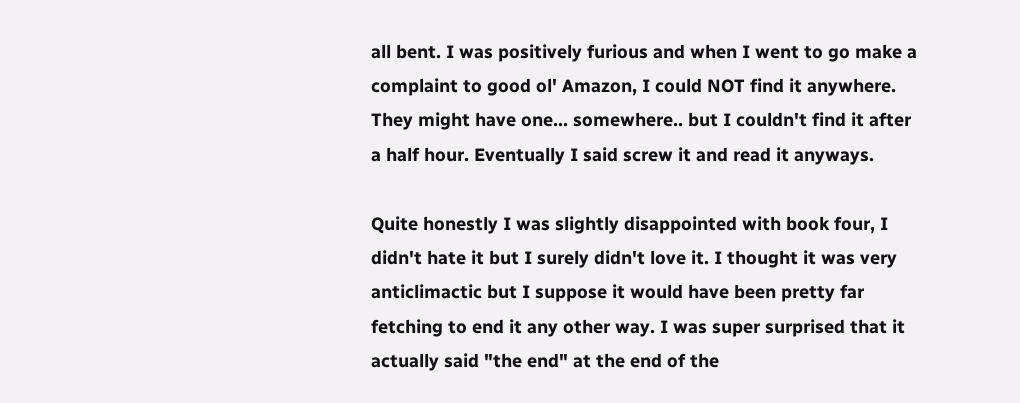all bent. I was positively furious and when I went to go make a complaint to good ol' Amazon, I could NOT find it anywhere. They might have one... somewhere.. but I couldn't find it after a half hour. Eventually I said screw it and read it anyways.

Quite honestly I was slightly disappointed with book four, I didn't hate it but I surely didn't love it. I thought it was very anticlimactic but I suppose it would have been pretty far fetching to end it any other way. I was super surprised that it actually said "the end" at the end of the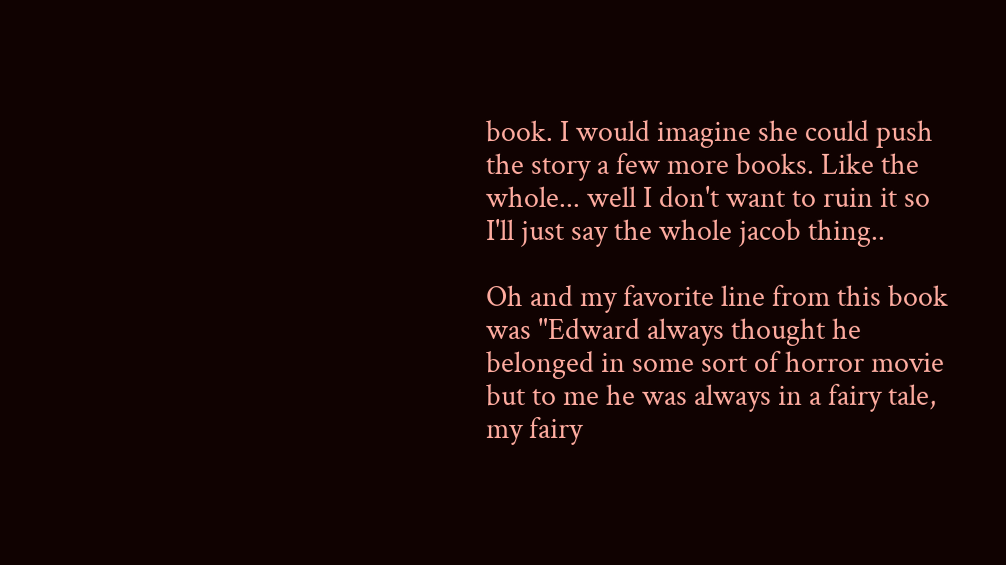book. I would imagine she could push the story a few more books. Like the whole... well I don't want to ruin it so I'll just say the whole jacob thing..

Oh and my favorite line from this book was "Edward always thought he belonged in some sort of horror movie but to me he was always in a fairy tale, my fairy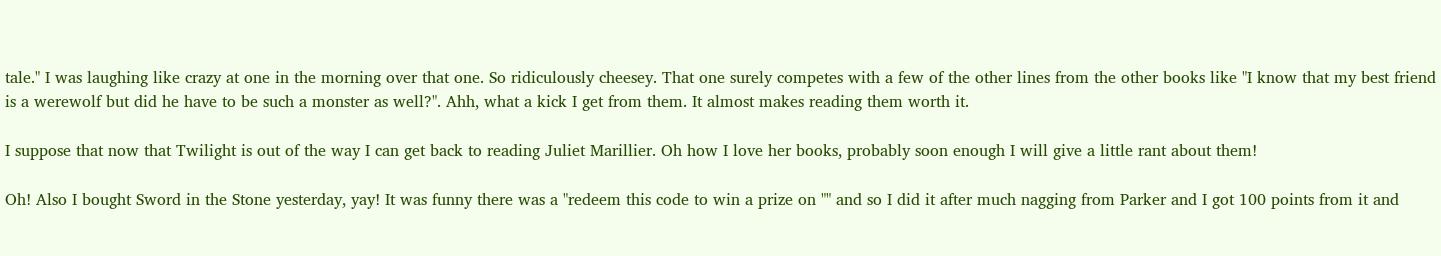tale." I was laughing like crazy at one in the morning over that one. So ridiculously cheesey. That one surely competes with a few of the other lines from the other books like "I know that my best friend is a werewolf but did he have to be such a monster as well?". Ahh, what a kick I get from them. It almost makes reading them worth it.

I suppose that now that Twilight is out of the way I can get back to reading Juliet Marillier. Oh how I love her books, probably soon enough I will give a little rant about them!

Oh! Also I bought Sword in the Stone yesterday, yay! It was funny there was a "redeem this code to win a prize on "" and so I did it after much nagging from Parker and I got 100 points from it and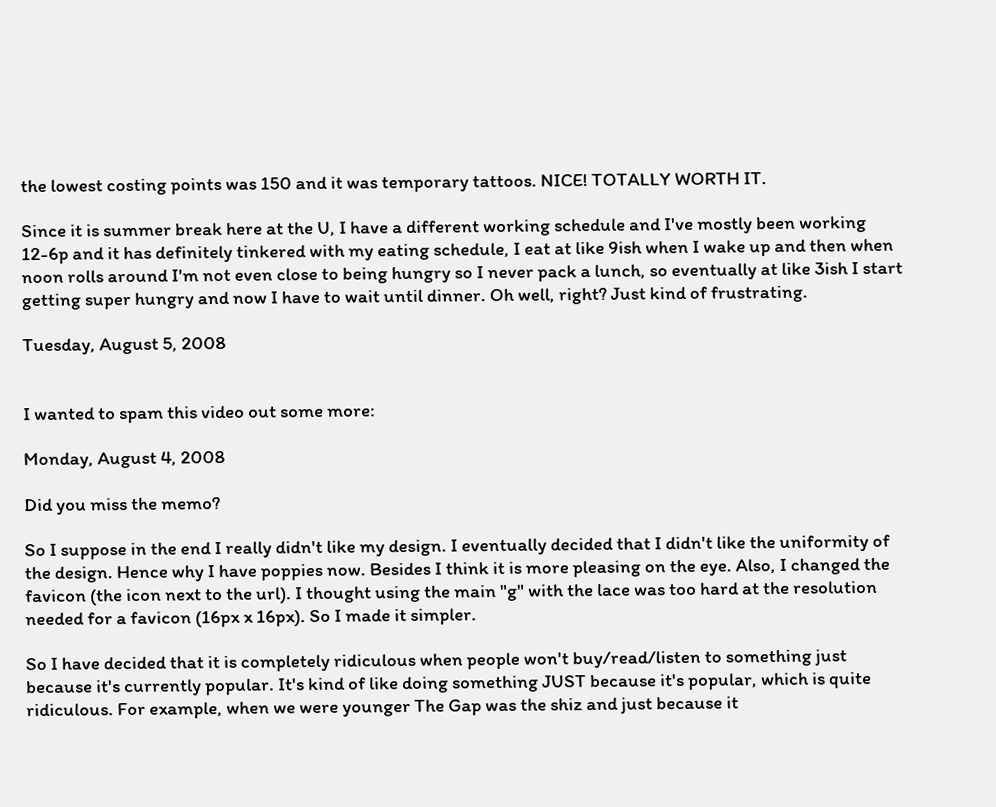the lowest costing points was 150 and it was temporary tattoos. NICE! TOTALLY WORTH IT.

Since it is summer break here at the U, I have a different working schedule and I've mostly been working 12-6p and it has definitely tinkered with my eating schedule, I eat at like 9ish when I wake up and then when noon rolls around I'm not even close to being hungry so I never pack a lunch, so eventually at like 3ish I start getting super hungry and now I have to wait until dinner. Oh well, right? Just kind of frustrating.

Tuesday, August 5, 2008


I wanted to spam this video out some more:

Monday, August 4, 2008

Did you miss the memo?

So I suppose in the end I really didn't like my design. I eventually decided that I didn't like the uniformity of the design. Hence why I have poppies now. Besides I think it is more pleasing on the eye. Also, I changed the favicon (the icon next to the url). I thought using the main "g" with the lace was too hard at the resolution needed for a favicon (16px x 16px). So I made it simpler.

So I have decided that it is completely ridiculous when people won't buy/read/listen to something just because it's currently popular. It's kind of like doing something JUST because it's popular, which is quite ridiculous. For example, when we were younger The Gap was the shiz and just because it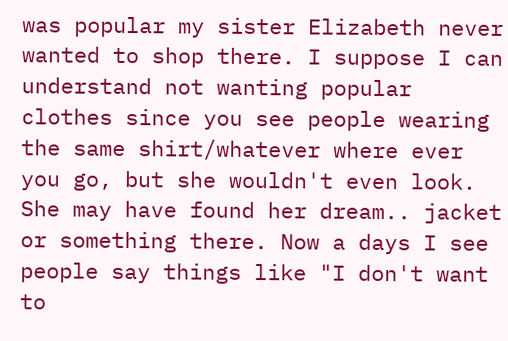was popular my sister Elizabeth never wanted to shop there. I suppose I can understand not wanting popular clothes since you see people wearing the same shirt/whatever where ever you go, but she wouldn't even look. She may have found her dream.. jacket or something there. Now a days I see people say things like "I don't want to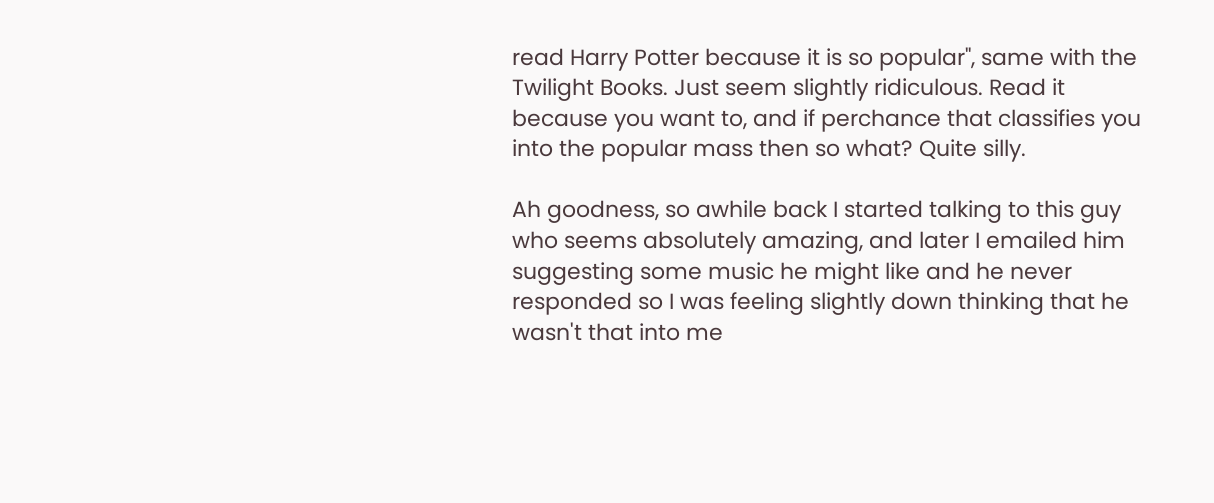read Harry Potter because it is so popular", same with the Twilight Books. Just seem slightly ridiculous. Read it because you want to, and if perchance that classifies you into the popular mass then so what? Quite silly.

Ah goodness, so awhile back I started talking to this guy who seems absolutely amazing, and later I emailed him suggesting some music he might like and he never responded so I was feeling slightly down thinking that he wasn't that into me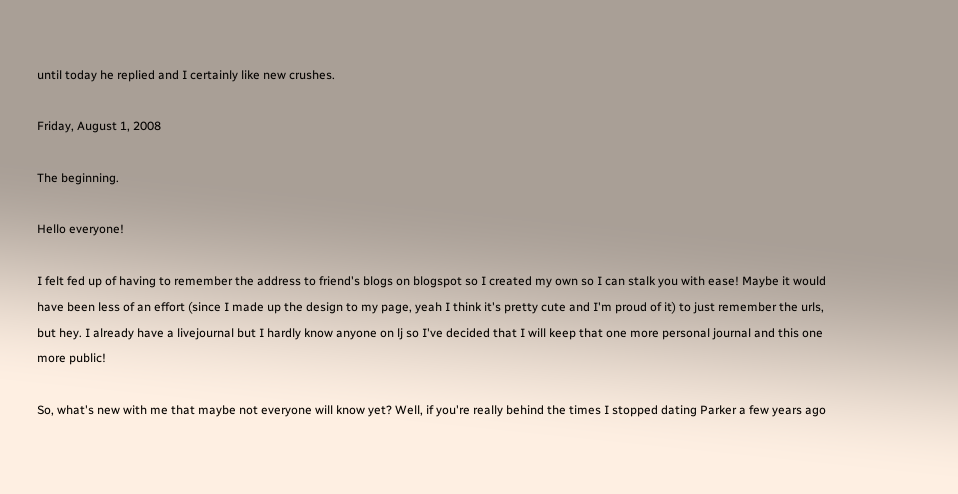until today he replied and I certainly like new crushes.

Friday, August 1, 2008

The beginning.

Hello everyone!

I felt fed up of having to remember the address to friend's blogs on blogspot so I created my own so I can stalk you with ease! Maybe it would have been less of an effort (since I made up the design to my page, yeah I think it's pretty cute and I'm proud of it) to just remember the urls, but hey. I already have a livejournal but I hardly know anyone on lj so I've decided that I will keep that one more personal journal and this one more public!

So, what's new with me that maybe not everyone will know yet? Well, if you're really behind the times I stopped dating Parker a few years ago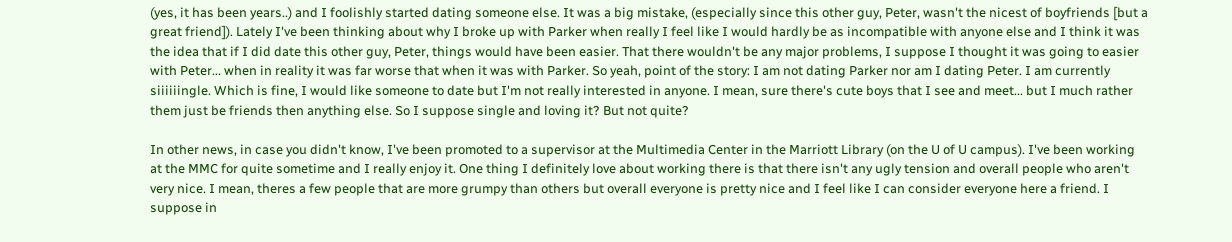(yes, it has been years..) and I foolishly started dating someone else. It was a big mistake, (especially since this other guy, Peter, wasn't the nicest of boyfriends [but a great friend]). Lately I've been thinking about why I broke up with Parker when really I feel like I would hardly be as incompatible with anyone else and I think it was the idea that if I did date this other guy, Peter, things would have been easier. That there wouldn't be any major problems, I suppose I thought it was going to easier with Peter... when in reality it was far worse that when it was with Parker. So yeah, point of the story: I am not dating Parker nor am I dating Peter. I am currently siiiiiingle. Which is fine, I would like someone to date but I'm not really interested in anyone. I mean, sure there's cute boys that I see and meet... but I much rather them just be friends then anything else. So I suppose single and loving it? But not quite?

In other news, in case you didn't know, I've been promoted to a supervisor at the Multimedia Center in the Marriott Library (on the U of U campus). I've been working at the MMC for quite sometime and I really enjoy it. One thing I definitely love about working there is that there isn't any ugly tension and overall people who aren't very nice. I mean, theres a few people that are more grumpy than others but overall everyone is pretty nice and I feel like I can consider everyone here a friend. I suppose in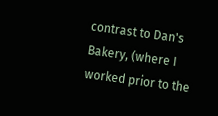contrast to Dan's Bakery, (where I worked prior to the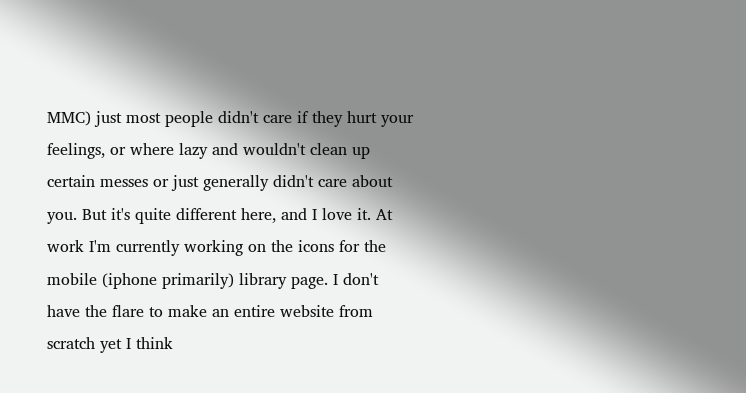MMC) just most people didn't care if they hurt your feelings, or where lazy and wouldn't clean up certain messes or just generally didn't care about you. But it's quite different here, and I love it. At work I'm currently working on the icons for the mobile (iphone primarily) library page. I don't have the flare to make an entire website from scratch yet I think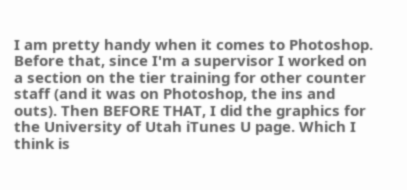I am pretty handy when it comes to Photoshop. Before that, since I'm a supervisor I worked on a section on the tier training for other counter staff (and it was on Photoshop, the ins and outs). Then BEFORE THAT, I did the graphics for the University of Utah iTunes U page. Which I think is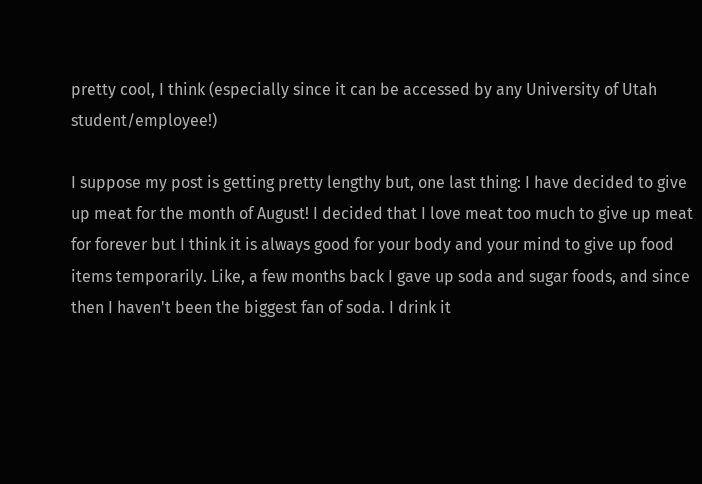pretty cool, I think (especially since it can be accessed by any University of Utah student/employee!)

I suppose my post is getting pretty lengthy but, one last thing: I have decided to give up meat for the month of August! I decided that I love meat too much to give up meat for forever but I think it is always good for your body and your mind to give up food items temporarily. Like, a few months back I gave up soda and sugar foods, and since then I haven't been the biggest fan of soda. I drink it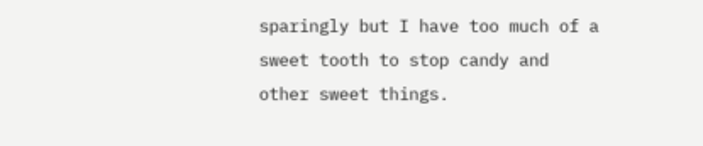sparingly but I have too much of a sweet tooth to stop candy and other sweet things.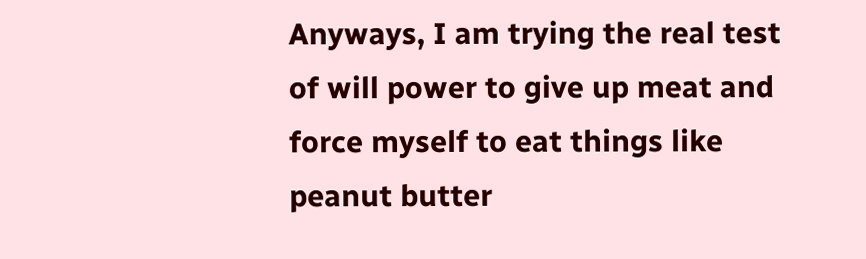Anyways, I am trying the real test of will power to give up meat and force myself to eat things like peanut butter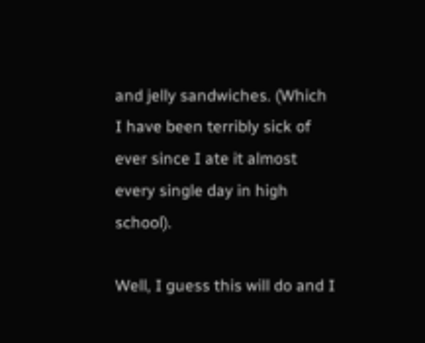and jelly sandwiches. (Which I have been terribly sick of ever since I ate it almost every single day in high school).

Well, I guess this will do and I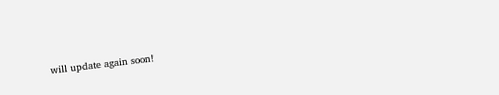will update again soon!